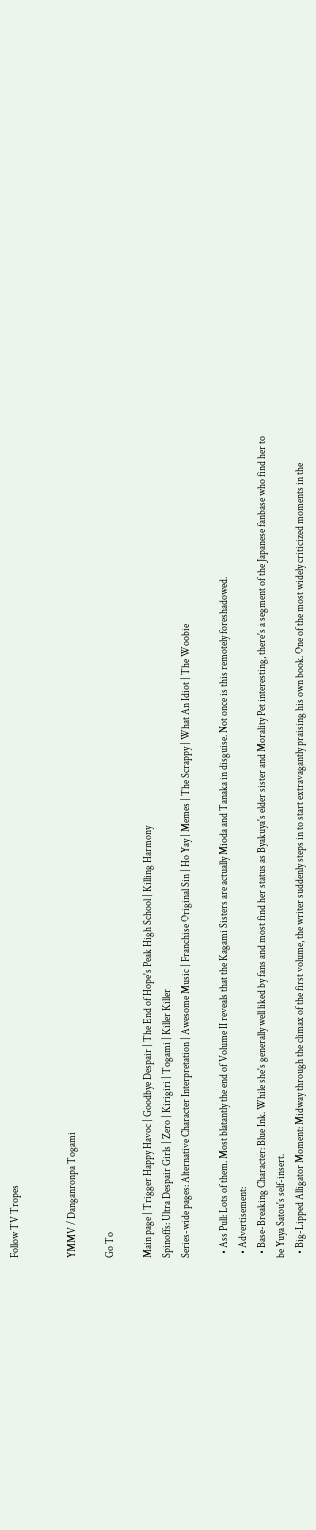Follow TV Tropes


YMMV / Danganronpa Togami

Go To

Main page | Trigger Happy Havoc | Goodbye Despair | The End of Hope's Peak High School | Killing Harmony
Spinoffs: Ultra Despair Girls | Zero | Kirigiri | Togami | Killer Killer
Series-wide pages: Alternative Character Interpretation | Awesome Music | Franchise Original Sin | Ho Yay | Memes | The Scrappy | What An Idiot | The Woobie

  • Ass Pull: Lots of them. Most blatantly the end of Volume II reveals that the Kagami Sisters are actually Mioda and Tanaka in disguise. Not once is this remotely foreshadowed.
  • Advertisement:
  • Base-Breaking Character: Blue Ink. While she's generally well liked by fans and most find her status as Byakuya's elder sister and Morality Pet interesting, there's a segment of the Japanese fanbase who find her to be Yuya Satou's self-insert.
  • Big-Lipped Alligator Moment: Midway through the climax of the first volume, the writer suddenly steps in to start extravagantly praising his own book. One of the most widely criticized moments in the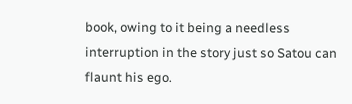book, owing to it being a needless interruption in the story just so Satou can flaunt his ego.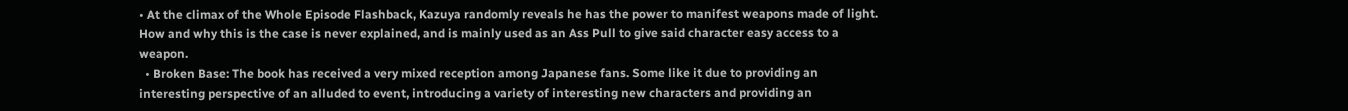• At the climax of the Whole Episode Flashback, Kazuya randomly reveals he has the power to manifest weapons made of light. How and why this is the case is never explained, and is mainly used as an Ass Pull to give said character easy access to a weapon.
  • Broken Base: The book has received a very mixed reception among Japanese fans. Some like it due to providing an interesting perspective of an alluded to event, introducing a variety of interesting new characters and providing an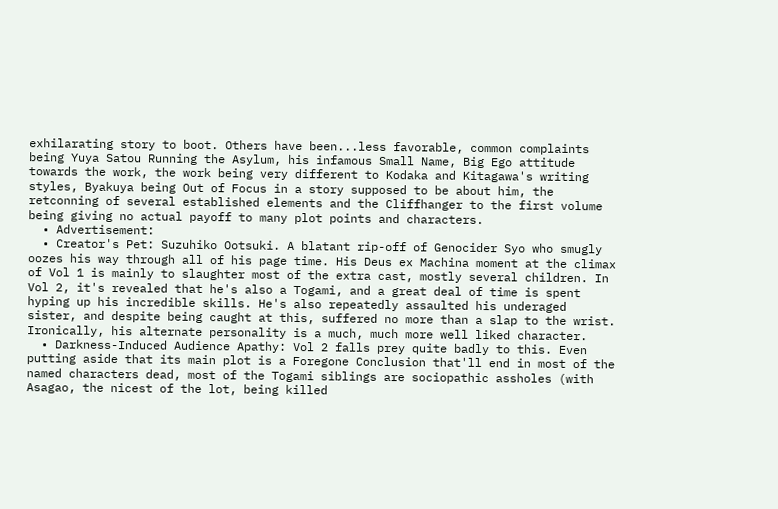exhilarating story to boot. Others have been...less favorable, common complaints being Yuya Satou Running the Asylum, his infamous Small Name, Big Ego attitude towards the work, the work being very different to Kodaka and Kitagawa's writing styles, Byakuya being Out of Focus in a story supposed to be about him, the retconning of several established elements and the Cliffhanger to the first volume being giving no actual payoff to many plot points and characters.
  • Advertisement:
  • Creator's Pet: Suzuhiko Ootsuki. A blatant rip-off of Genocider Syo who smugly oozes his way through all of his page time. His Deus ex Machina moment at the climax of Vol 1 is mainly to slaughter most of the extra cast, mostly several children. In Vol 2, it's revealed that he's also a Togami, and a great deal of time is spent hyping up his incredible skills. He's also repeatedly assaulted his underaged sister, and despite being caught at this, suffered no more than a slap to the wrist. Ironically, his alternate personality is a much, much more well liked character.
  • Darkness-Induced Audience Apathy: Vol 2 falls prey quite badly to this. Even putting aside that its main plot is a Foregone Conclusion that'll end in most of the named characters dead, most of the Togami siblings are sociopathic assholes (with Asagao, the nicest of the lot, being killed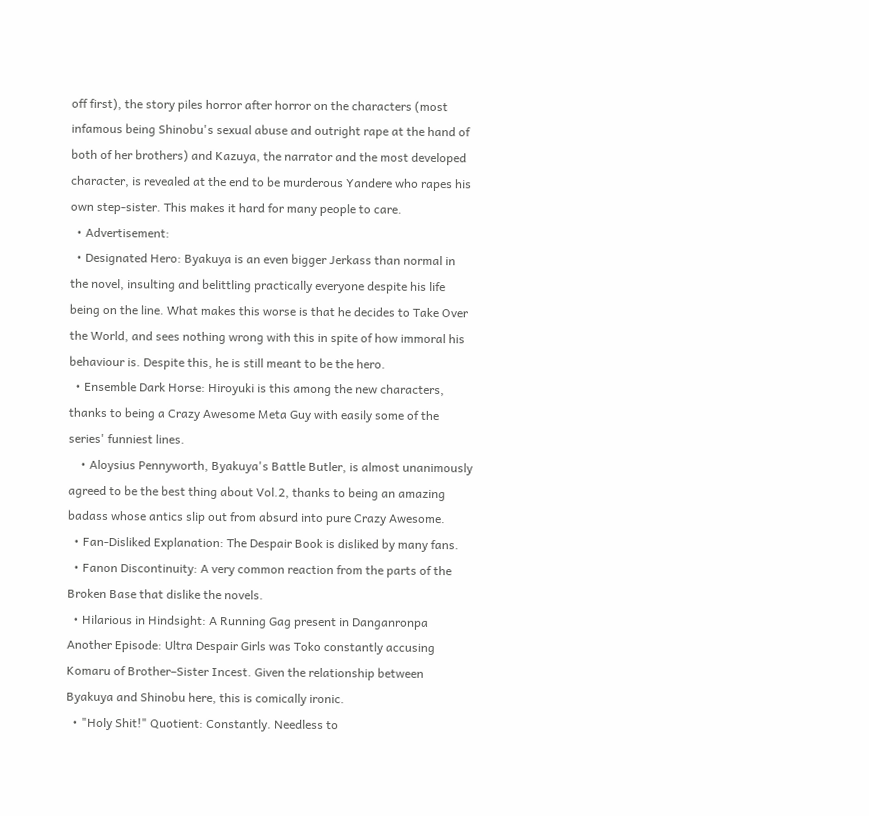off first), the story piles horror after horror on the characters (most infamous being Shinobu's sexual abuse and outright rape at the hand of both of her brothers) and Kazuya, the narrator and the most developed character, is revealed at the end to be murderous Yandere who rapes his own step-sister. This makes it hard for many people to care.
  • Advertisement:
  • Designated Hero: Byakuya is an even bigger Jerkass than normal in the novel, insulting and belittling practically everyone despite his life being on the line. What makes this worse is that he decides to Take Over the World, and sees nothing wrong with this in spite of how immoral his behaviour is. Despite this, he is still meant to be the hero.
  • Ensemble Dark Horse: Hiroyuki is this among the new characters, thanks to being a Crazy Awesome Meta Guy with easily some of the series' funniest lines.
    • Aloysius Pennyworth, Byakuya's Battle Butler, is almost unanimously agreed to be the best thing about Vol.2, thanks to being an amazing badass whose antics slip out from absurd into pure Crazy Awesome.
  • Fan-Disliked Explanation: The Despair Book is disliked by many fans.
  • Fanon Discontinuity: A very common reaction from the parts of the Broken Base that dislike the novels.
  • Hilarious in Hindsight: A Running Gag present in Danganronpa Another Episode: Ultra Despair Girls was Toko constantly accusing Komaru of Brother–Sister Incest. Given the relationship between Byakuya and Shinobu here, this is comically ironic.
  • "Holy Shit!" Quotient: Constantly. Needless to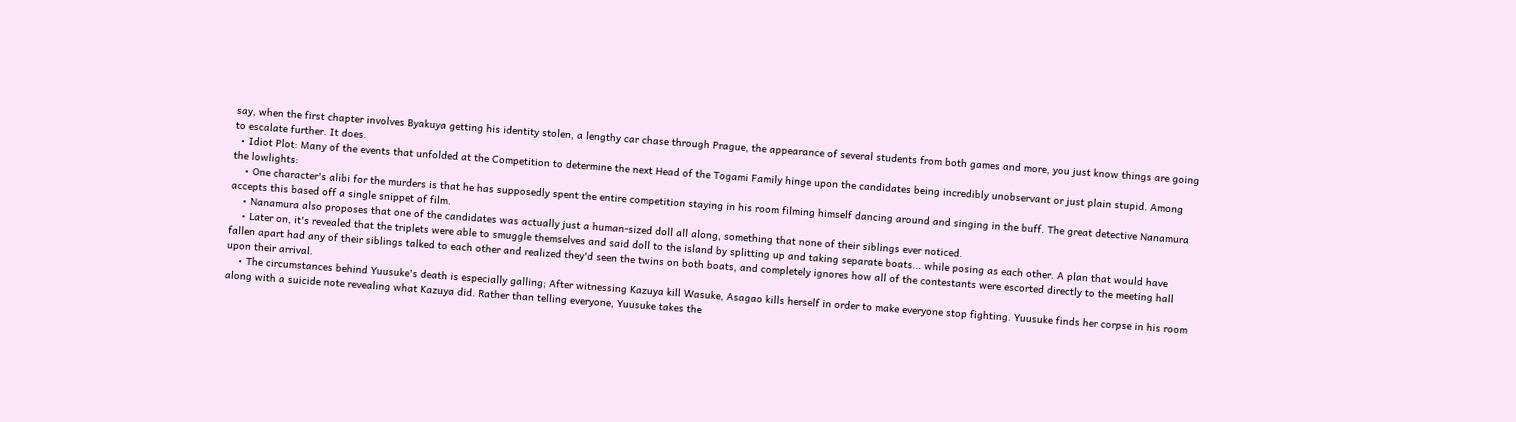say, when the first chapter involves Byakuya getting his identity stolen, a lengthy car chase through Prague, the appearance of several students from both games and more, you just know things are going to escalate further. It does.
  • Idiot Plot: Many of the events that unfolded at the Competition to determine the next Head of the Togami Family hinge upon the candidates being incredibly unobservant or just plain stupid. Among the lowlights:
    • One character's alibi for the murders is that he has supposedly spent the entire competition staying in his room filming himself dancing around and singing in the buff. The great detective Nanamura accepts this based off a single snippet of film.
    • Nanamura also proposes that one of the candidates was actually just a human-sized doll all along, something that none of their siblings ever noticed.
    • Later on, it's revealed that the triplets were able to smuggle themselves and said doll to the island by splitting up and taking separate boats... while posing as each other. A plan that would have fallen apart had any of their siblings talked to each other and realized they'd seen the twins on both boats, and completely ignores how all of the contestants were escorted directly to the meeting hall upon their arrival.
    • The circumstances behind Yuusuke's death is especially galling; After witnessing Kazuya kill Wasuke, Asagao kills herself in order to make everyone stop fighting. Yuusuke finds her corpse in his room along with a suicide note revealing what Kazuya did. Rather than telling everyone, Yuusuke takes the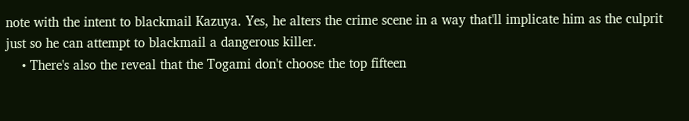note with the intent to blackmail Kazuya. Yes, he alters the crime scene in a way that'll implicate him as the culprit just so he can attempt to blackmail a dangerous killer.
    • There's also the reveal that the Togami don't choose the top fifteen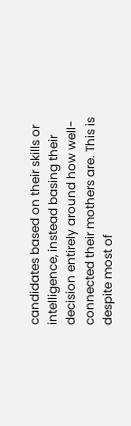candidates based on their skills or intelligence, instead basing their decision entirely around how well-connected their mothers are. This is despite most of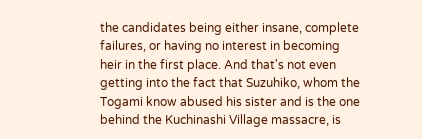the candidates being either insane, complete failures, or having no interest in becoming heir in the first place. And that's not even getting into the fact that Suzuhiko, whom the Togami know abused his sister and is the one behind the Kuchinashi Village massacre, is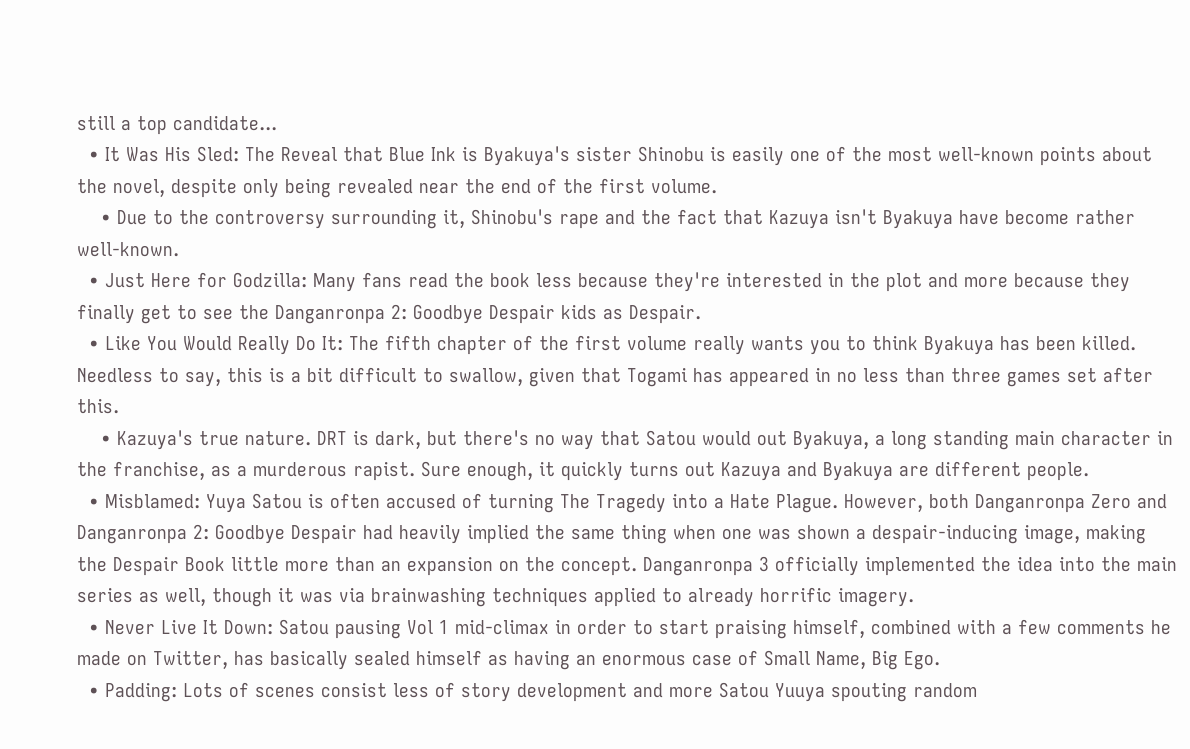still a top candidate...
  • It Was His Sled: The Reveal that Blue Ink is Byakuya's sister Shinobu is easily one of the most well-known points about the novel, despite only being revealed near the end of the first volume.
    • Due to the controversy surrounding it, Shinobu's rape and the fact that Kazuya isn't Byakuya have become rather well-known.
  • Just Here for Godzilla: Many fans read the book less because they're interested in the plot and more because they finally get to see the Danganronpa 2: Goodbye Despair kids as Despair.
  • Like You Would Really Do It: The fifth chapter of the first volume really wants you to think Byakuya has been killed. Needless to say, this is a bit difficult to swallow, given that Togami has appeared in no less than three games set after this.
    • Kazuya's true nature. DRT is dark, but there's no way that Satou would out Byakuya, a long standing main character in the franchise, as a murderous rapist. Sure enough, it quickly turns out Kazuya and Byakuya are different people.
  • Misblamed: Yuya Satou is often accused of turning The Tragedy into a Hate Plague. However, both Danganronpa Zero and Danganronpa 2: Goodbye Despair had heavily implied the same thing when one was shown a despair-inducing image, making the Despair Book little more than an expansion on the concept. Danganronpa 3 officially implemented the idea into the main series as well, though it was via brainwashing techniques applied to already horrific imagery.
  • Never Live It Down: Satou pausing Vol 1 mid-climax in order to start praising himself, combined with a few comments he made on Twitter, has basically sealed himself as having an enormous case of Small Name, Big Ego.
  • Padding: Lots of scenes consist less of story development and more Satou Yuuya spouting random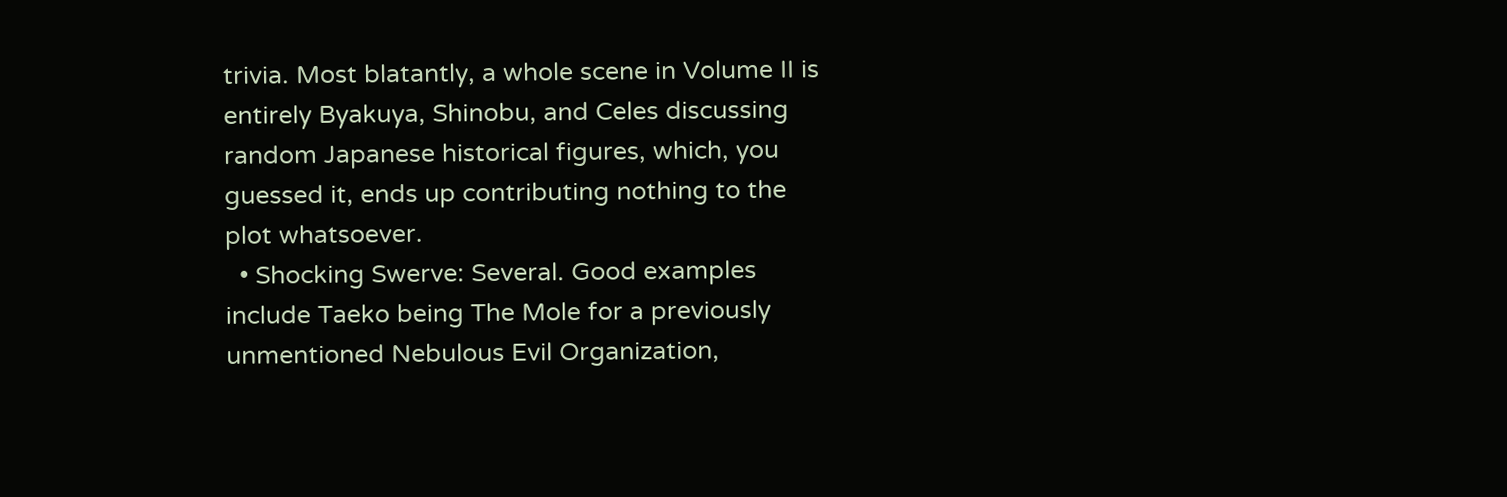trivia. Most blatantly, a whole scene in Volume II is entirely Byakuya, Shinobu, and Celes discussing random Japanese historical figures, which, you guessed it, ends up contributing nothing to the plot whatsoever.
  • Shocking Swerve: Several. Good examples include Taeko being The Mole for a previously unmentioned Nebulous Evil Organization,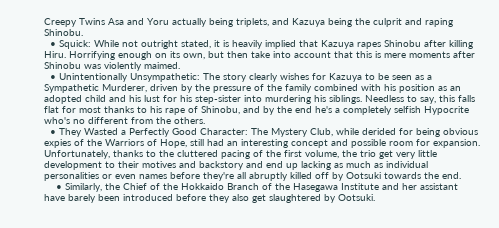Creepy Twins Asa and Yoru actually being triplets, and Kazuya being the culprit and raping Shinobu.
  • Squick: While not outright stated, it is heavily implied that Kazuya rapes Shinobu after killing Hiru. Horrifying enough on its own, but then take into account that this is mere moments after Shinobu was violently maimed.
  • Unintentionally Unsympathetic: The story clearly wishes for Kazuya to be seen as a Sympathetic Murderer, driven by the pressure of the family combined with his position as an adopted child and his lust for his step-sister into murdering his siblings. Needless to say, this falls flat for most thanks to his rape of Shinobu, and by the end he's a completely selfish Hypocrite who's no different from the others.
  • They Wasted a Perfectly Good Character: The Mystery Club, while derided for being obvious expies of the Warriors of Hope, still had an interesting concept and possible room for expansion. Unfortunately, thanks to the cluttered pacing of the first volume, the trio get very little development to their motives and backstory and end up lacking as much as individual personalities or even names before they're all abruptly killed off by Ootsuki towards the end.
    • Similarly, the Chief of the Hokkaido Branch of the Hasegawa Institute and her assistant have barely been introduced before they also get slaughtered by Ootsuki.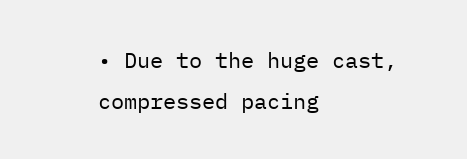• Due to the huge cast, compressed pacing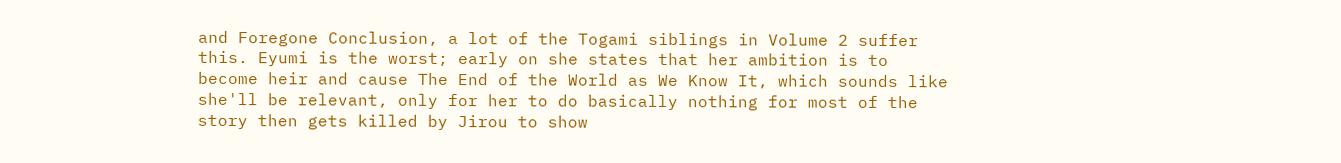and Foregone Conclusion, a lot of the Togami siblings in Volume 2 suffer this. Eyumi is the worst; early on she states that her ambition is to become heir and cause The End of the World as We Know It, which sounds like she'll be relevant, only for her to do basically nothing for most of the story then gets killed by Jirou to show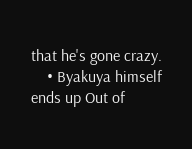that he's gone crazy.
    • Byakuya himself ends up Out of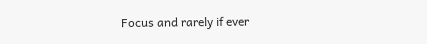Focus and rarely if ever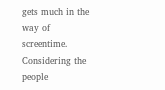gets much in the way of screentime. Considering the people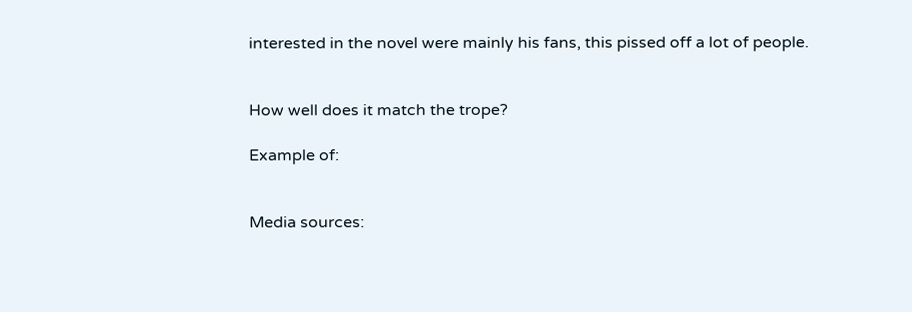interested in the novel were mainly his fans, this pissed off a lot of people.


How well does it match the trope?

Example of:


Media sources: